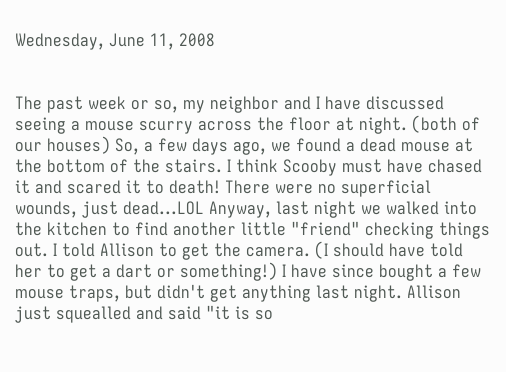Wednesday, June 11, 2008


The past week or so, my neighbor and I have discussed seeing a mouse scurry across the floor at night. (both of our houses) So, a few days ago, we found a dead mouse at the bottom of the stairs. I think Scooby must have chased it and scared it to death! There were no superficial wounds, just dead...LOL Anyway, last night we walked into the kitchen to find another little "friend" checking things out. I told Allison to get the camera. (I should have told her to get a dart or something!) I have since bought a few mouse traps, but didn't get anything last night. Allison just squealled and said "it is so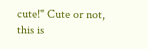cute!" Cute or not, this is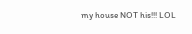my house NOT his!!! LOL